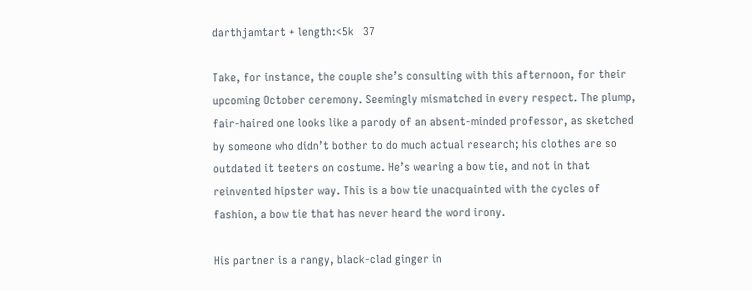darthjamtart + length:<5k   37

Take, for instance, the couple she’s consulting with this afternoon, for their upcoming October ceremony. Seemingly mismatched in every respect. The plump, fair-haired one looks like a parody of an absent-minded professor, as sketched by someone who didn’t bother to do much actual research; his clothes are so outdated it teeters on costume. He’s wearing a bow tie, and not in that reinvented hipster way. This is a bow tie unacquainted with the cycles of fashion, a bow tie that has never heard the word irony.

His partner is a rangy, black-clad ginger in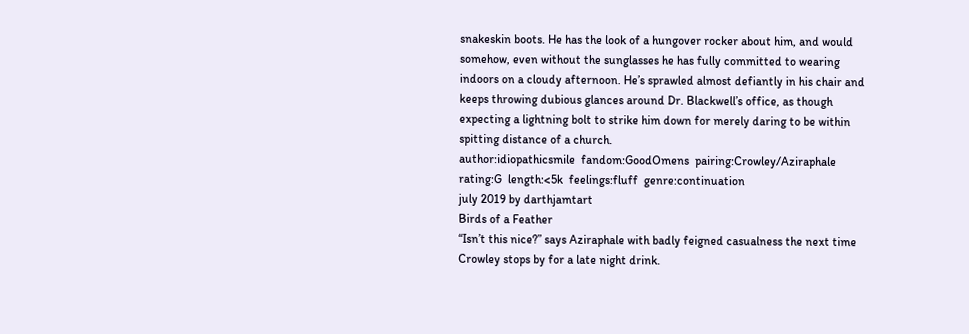snakeskin boots. He has the look of a hungover rocker about him, and would somehow, even without the sunglasses he has fully committed to wearing indoors on a cloudy afternoon. He’s sprawled almost defiantly in his chair and keeps throwing dubious glances around Dr. Blackwell’s office, as though expecting a lightning bolt to strike him down for merely daring to be within spitting distance of a church.
author:idiopathicsmile  fandom:GoodOmens  pairing:Crowley/Aziraphale  rating:G  length:<5k  feelings:fluff  genre:continuation
july 2019 by darthjamtart
Birds of a Feather
“Isn’t this nice?” says Aziraphale with badly feigned casualness the next time Crowley stops by for a late night drink.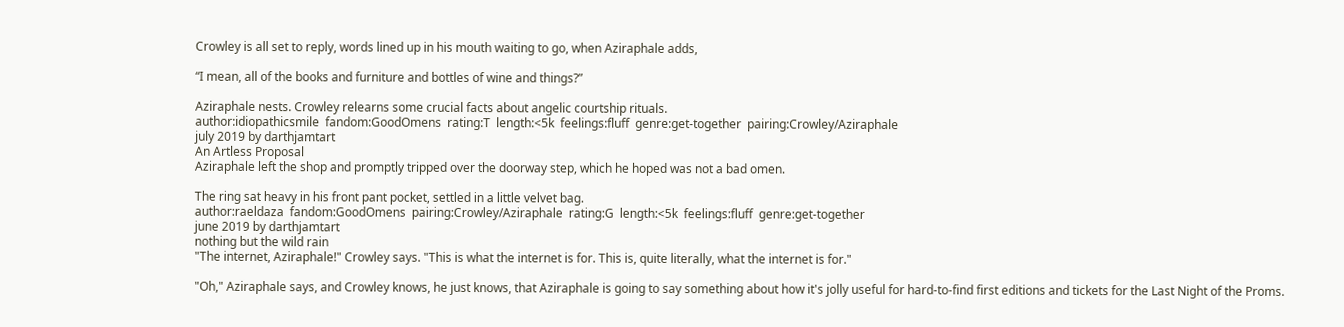Crowley is all set to reply, words lined up in his mouth waiting to go, when Aziraphale adds,

“I mean, all of the books and furniture and bottles of wine and things?”

Aziraphale nests. Crowley relearns some crucial facts about angelic courtship rituals.
author:idiopathicsmile  fandom:GoodOmens  rating:T  length:<5k  feelings:fluff  genre:get-together  pairing:Crowley/Aziraphale
july 2019 by darthjamtart
An Artless Proposal
Aziraphale left the shop and promptly tripped over the doorway step, which he hoped was not a bad omen.

The ring sat heavy in his front pant pocket, settled in a little velvet bag.
author:raeldaza  fandom:GoodOmens  pairing:Crowley/Aziraphale  rating:G  length:<5k  feelings:fluff  genre:get-together
june 2019 by darthjamtart
nothing but the wild rain
"The internet, Aziraphale!" Crowley says. "This is what the internet is for. This is, quite literally, what the internet is for."

"Oh," Aziraphale says, and Crowley knows, he just knows, that Aziraphale is going to say something about how it's jolly useful for hard-to-find first editions and tickets for the Last Night of the Proms.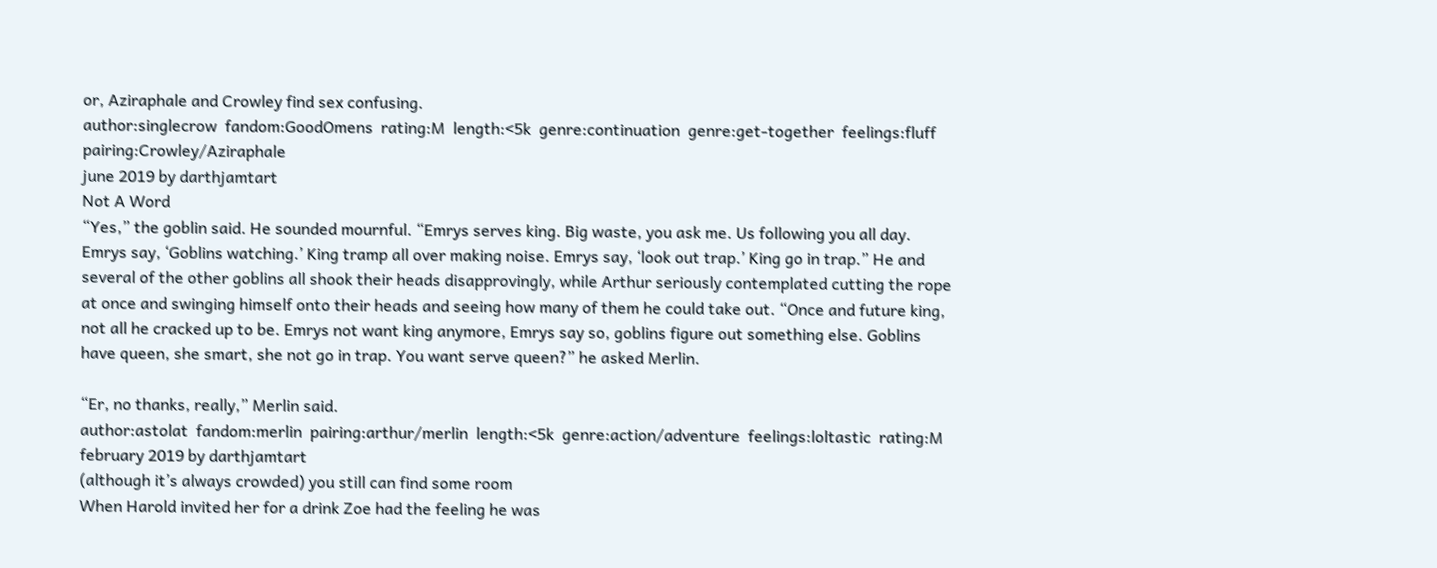or, Aziraphale and Crowley find sex confusing.
author:singlecrow  fandom:GoodOmens  rating:M  length:<5k  genre:continuation  genre:get-together  feelings:fluff  pairing:Crowley/Aziraphale
june 2019 by darthjamtart
Not A Word
“Yes,” the goblin said. He sounded mournful. “Emrys serves king. Big waste, you ask me. Us following you all day. Emrys say, ‘Goblins watching.’ King tramp all over making noise. Emrys say, ‘look out trap.’ King go in trap.” He and several of the other goblins all shook their heads disapprovingly, while Arthur seriously contemplated cutting the rope at once and swinging himself onto their heads and seeing how many of them he could take out. “Once and future king, not all he cracked up to be. Emrys not want king anymore, Emrys say so, goblins figure out something else. Goblins have queen, she smart, she not go in trap. You want serve queen?” he asked Merlin.

“Er, no thanks, really,” Merlin said.
author:astolat  fandom:merlin  pairing:arthur/merlin  length:<5k  genre:action/adventure  feelings:loltastic  rating:M
february 2019 by darthjamtart
(although it’s always crowded) you still can find some room
When Harold invited her for a drink Zoe had the feeling he was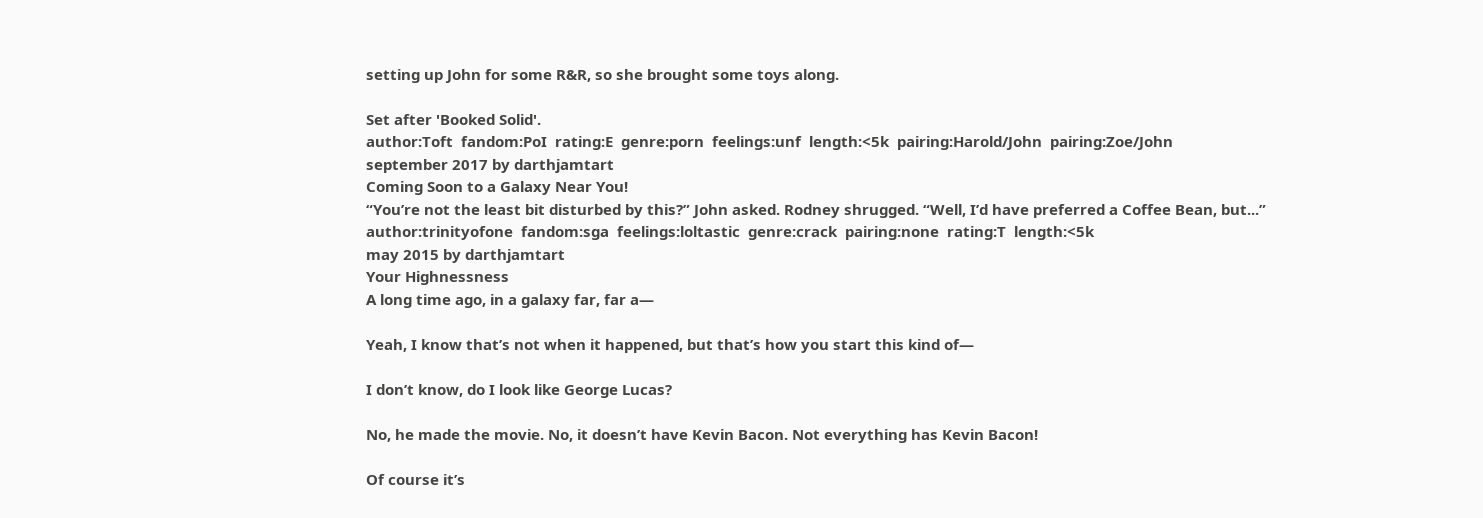setting up John for some R&R, so she brought some toys along.

Set after 'Booked Solid'.
author:Toft  fandom:PoI  rating:E  genre:porn  feelings:unf  length:<5k  pairing:Harold/John  pairing:Zoe/John
september 2017 by darthjamtart
Coming Soon to a Galaxy Near You!
“You’re not the least bit disturbed by this?” John asked. Rodney shrugged. “Well, I’d have preferred a Coffee Bean, but...”
author:trinityofone  fandom:sga  feelings:loltastic  genre:crack  pairing:none  rating:T  length:<5k
may 2015 by darthjamtart
Your Highnessness
A long time ago, in a galaxy far, far a—

Yeah, I know that’s not when it happened, but that’s how you start this kind of—

I don’t know, do I look like George Lucas?

No, he made the movie. No, it doesn’t have Kevin Bacon. Not everything has Kevin Bacon!

Of course it’s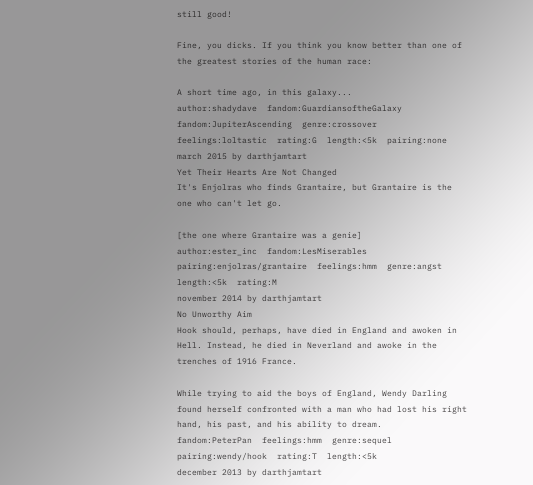still good!

Fine, you dicks. If you think you know better than one of the greatest stories of the human race:

A short time ago, in this galaxy...
author:shadydave  fandom:GuardiansoftheGalaxy  fandom:JupiterAscending  genre:crossover  feelings:loltastic  rating:G  length:<5k  pairing:none
march 2015 by darthjamtart
Yet Their Hearts Are Not Changed
It's Enjolras who finds Grantaire, but Grantaire is the one who can't let go.

[the one where Grantaire was a genie]
author:ester_inc  fandom:LesMiserables  pairing:enjolras/grantaire  feelings:hmm  genre:angst  length:<5k  rating:M
november 2014 by darthjamtart
No Unworthy Aim
Hook should, perhaps, have died in England and awoken in Hell. Instead, he died in Neverland and awoke in the trenches of 1916 France.

While trying to aid the boys of England, Wendy Darling found herself confronted with a man who had lost his right hand, his past, and his ability to dream.
fandom:PeterPan  feelings:hmm  genre:sequel  pairing:wendy/hook  rating:T  length:<5k
december 2013 by darthjamtart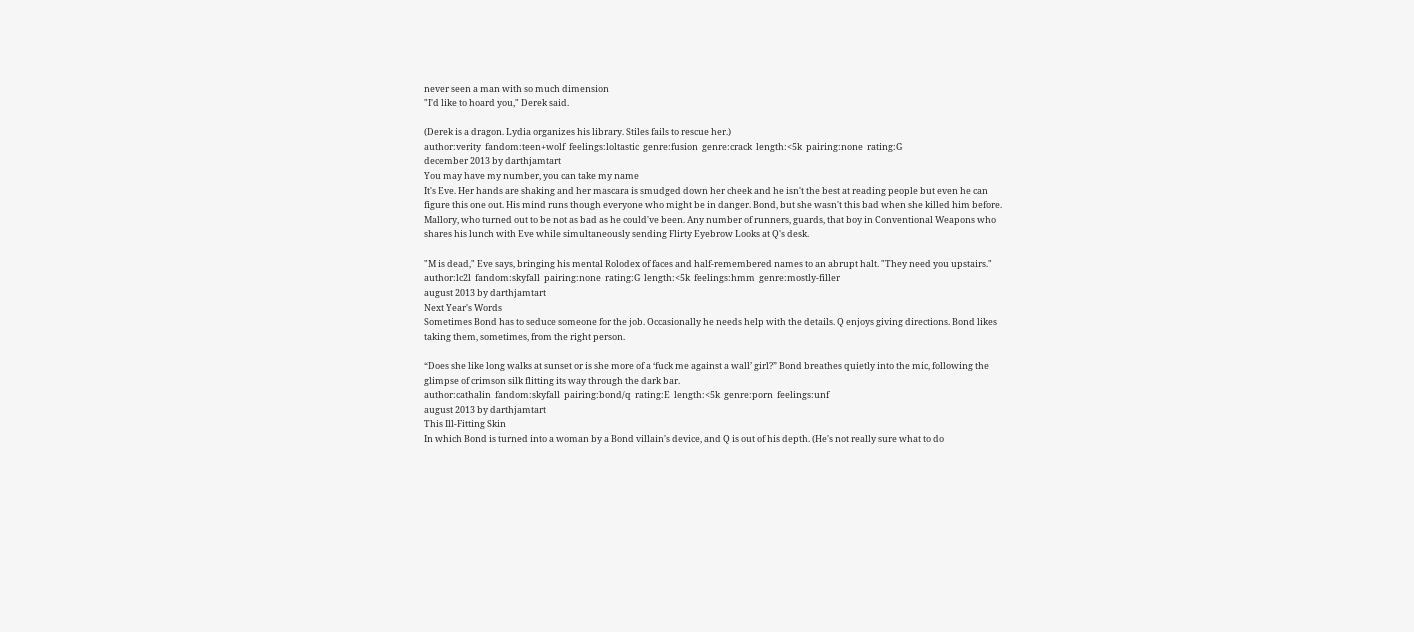never seen a man with so much dimension
"I'd like to hoard you," Derek said.

(Derek is a dragon. Lydia organizes his library. Stiles fails to rescue her.)
author:verity  fandom:teen+wolf  feelings:loltastic  genre:fusion  genre:crack  length:<5k  pairing:none  rating:G
december 2013 by darthjamtart
You may have my number, you can take my name
It's Eve. Her hands are shaking and her mascara is smudged down her cheek and he isn't the best at reading people but even he can figure this one out. His mind runs though everyone who might be in danger. Bond, but she wasn't this bad when she killed him before. Mallory, who turned out to be not as bad as he could've been. Any number of runners, guards, that boy in Conventional Weapons who shares his lunch with Eve while simultaneously sending Flirty Eyebrow Looks at Q's desk.

"M is dead," Eve says, bringing his mental Rolodex of faces and half-remembered names to an abrupt halt. "They need you upstairs."
author:lc2l  fandom:skyfall  pairing:none  rating:G  length:<5k  feelings:hmm  genre:mostly-filler
august 2013 by darthjamtart
Next Year's Words
Sometimes Bond has to seduce someone for the job. Occasionally he needs help with the details. Q enjoys giving directions. Bond likes taking them, sometimes, from the right person.

“Does she like long walks at sunset or is she more of a ‘fuck me against a wall’ girl?” Bond breathes quietly into the mic, following the glimpse of crimson silk flitting its way through the dark bar.
author:cathalin  fandom:skyfall  pairing:bond/q  rating:E  length:<5k  genre:porn  feelings:unf
august 2013 by darthjamtart
This Ill-Fitting Skin
In which Bond is turned into a woman by a Bond villain's device, and Q is out of his depth. (He's not really sure what to do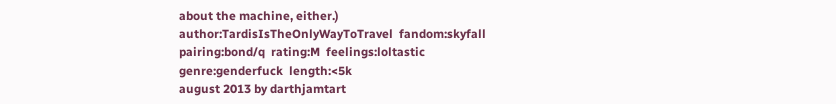about the machine, either.)
author:TardisIsTheOnlyWayToTravel  fandom:skyfall  pairing:bond/q  rating:M  feelings:loltastic  genre:genderfuck  length:<5k
august 2013 by darthjamtart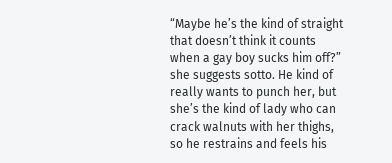“Maybe he’s the kind of straight that doesn’t think it counts when a gay boy sucks him off?” she suggests sotto. He kind of really wants to punch her, but she’s the kind of lady who can crack walnuts with her thighs, so he restrains and feels his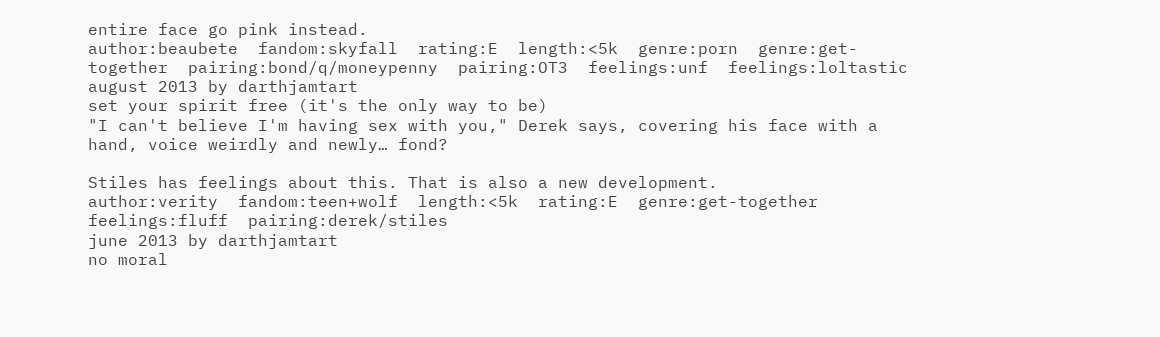entire face go pink instead.
author:beaubete  fandom:skyfall  rating:E  length:<5k  genre:porn  genre:get-together  pairing:bond/q/moneypenny  pairing:OT3  feelings:unf  feelings:loltastic
august 2013 by darthjamtart
set your spirit free (it's the only way to be)
"I can't believe I'm having sex with you," Derek says, covering his face with a hand, voice weirdly and newly… fond?

Stiles has feelings about this. That is also a new development.
author:verity  fandom:teen+wolf  length:<5k  rating:E  genre:get-together  feelings:fluff  pairing:derek/stiles
june 2013 by darthjamtart
no moral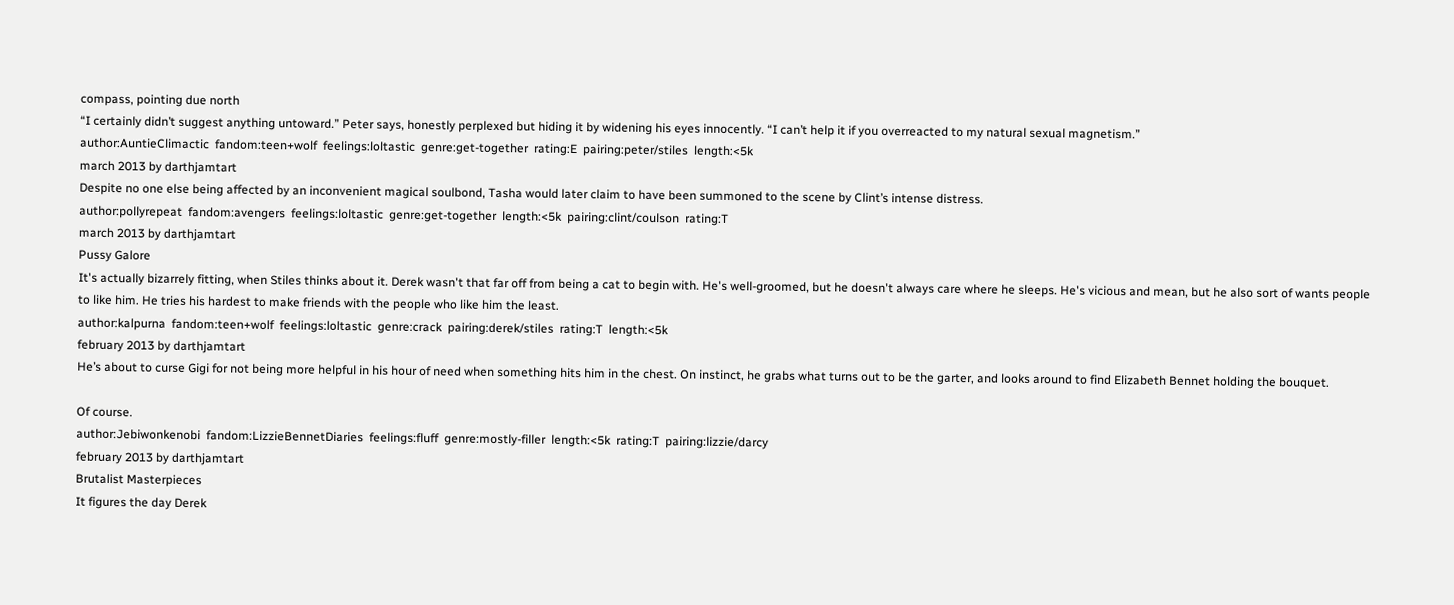compass, pointing due north
“I certainly didn’t suggest anything untoward.” Peter says, honestly perplexed but hiding it by widening his eyes innocently. “I can’t help it if you overreacted to my natural sexual magnetism.”
author:AuntieClimactic  fandom:teen+wolf  feelings:loltastic  genre:get-together  rating:E  pairing:peter/stiles  length:<5k
march 2013 by darthjamtart
Despite no one else being affected by an inconvenient magical soulbond, Tasha would later claim to have been summoned to the scene by Clint’s intense distress.
author:pollyrepeat  fandom:avengers  feelings:loltastic  genre:get-together  length:<5k  pairing:clint/coulson  rating:T
march 2013 by darthjamtart
Pussy Galore
It's actually bizarrely fitting, when Stiles thinks about it. Derek wasn't that far off from being a cat to begin with. He's well-groomed, but he doesn't always care where he sleeps. He's vicious and mean, but he also sort of wants people to like him. He tries his hardest to make friends with the people who like him the least.
author:kalpurna  fandom:teen+wolf  feelings:loltastic  genre:crack  pairing:derek/stiles  rating:T  length:<5k
february 2013 by darthjamtart
He’s about to curse Gigi for not being more helpful in his hour of need when something hits him in the chest. On instinct, he grabs what turns out to be the garter, and looks around to find Elizabeth Bennet holding the bouquet.

Of course.
author:Jebiwonkenobi  fandom:LizzieBennetDiaries  feelings:fluff  genre:mostly-filler  length:<5k  rating:T  pairing:lizzie/darcy
february 2013 by darthjamtart
Brutalist Masterpieces
It figures the day Derek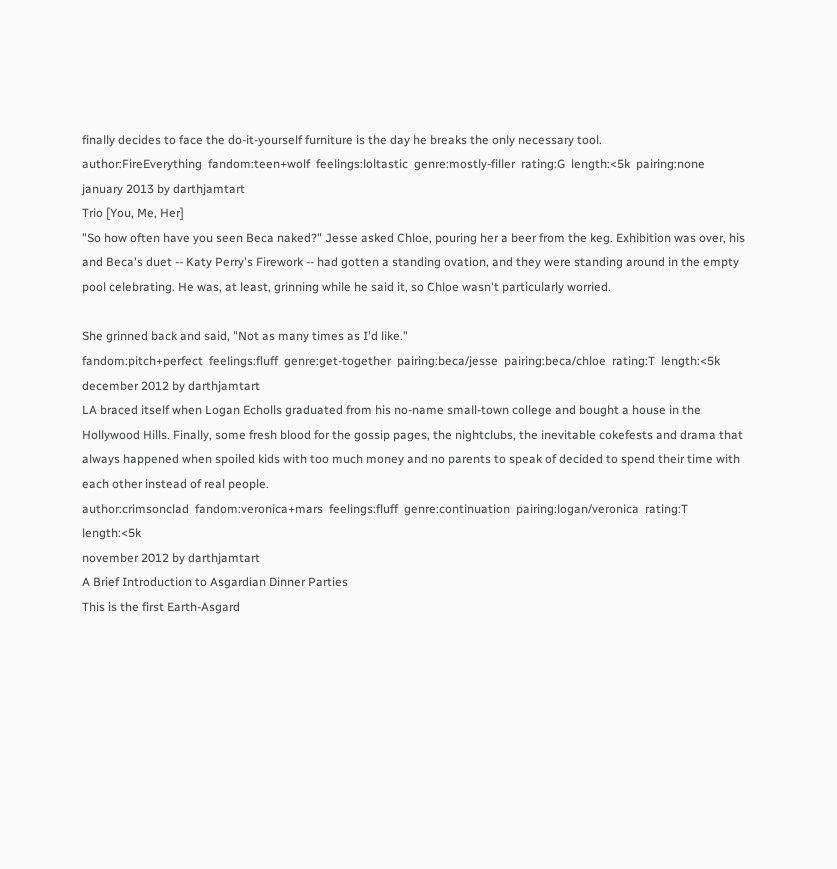finally decides to face the do-it-yourself furniture is the day he breaks the only necessary tool.
author:FireEverything  fandom:teen+wolf  feelings:loltastic  genre:mostly-filler  rating:G  length:<5k  pairing:none
january 2013 by darthjamtart
Trio [You, Me, Her]
"So how often have you seen Beca naked?" Jesse asked Chloe, pouring her a beer from the keg. Exhibition was over, his and Beca's duet -- Katy Perry's Firework -- had gotten a standing ovation, and they were standing around in the empty pool celebrating. He was, at least, grinning while he said it, so Chloe wasn't particularly worried.

She grinned back and said, "Not as many times as I'd like."
fandom:pitch+perfect  feelings:fluff  genre:get-together  pairing:beca/jesse  pairing:beca/chloe  rating:T  length:<5k
december 2012 by darthjamtart
LA braced itself when Logan Echolls graduated from his no-name small-town college and bought a house in the Hollywood Hills. Finally, some fresh blood for the gossip pages, the nightclubs, the inevitable cokefests and drama that always happened when spoiled kids with too much money and no parents to speak of decided to spend their time with each other instead of real people.
author:crimsonclad  fandom:veronica+mars  feelings:fluff  genre:continuation  pairing:logan/veronica  rating:T  length:<5k
november 2012 by darthjamtart
A Brief Introduction to Asgardian Dinner Parties
This is the first Earth-Asgard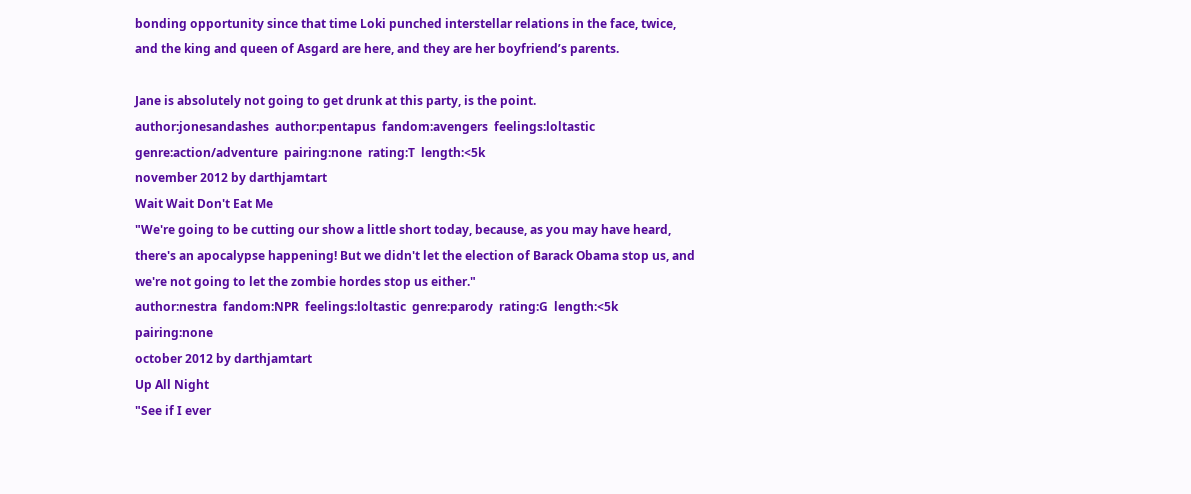bonding opportunity since that time Loki punched interstellar relations in the face, twice, and the king and queen of Asgard are here, and they are her boyfriend’s parents.

Jane is absolutely not going to get drunk at this party, is the point.
author:jonesandashes  author:pentapus  fandom:avengers  feelings:loltastic  genre:action/adventure  pairing:none  rating:T  length:<5k
november 2012 by darthjamtart
Wait Wait Don't Eat Me
"We're going to be cutting our show a little short today, because, as you may have heard, there's an apocalypse happening! But we didn't let the election of Barack Obama stop us, and we're not going to let the zombie hordes stop us either."
author:nestra  fandom:NPR  feelings:loltastic  genre:parody  rating:G  length:<5k  pairing:none
october 2012 by darthjamtart
Up All Night
"See if I ever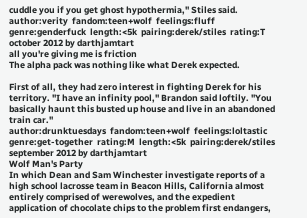cuddle you if you get ghost hypothermia," Stiles said.
author:verity  fandom:teen+wolf  feelings:fluff  genre:genderfuck  length:<5k  pairing:derek/stiles  rating:T
october 2012 by darthjamtart
all you're giving me is friction
The alpha pack was nothing like what Derek expected.

First of all, they had zero interest in fighting Derek for his territory. "I have an infinity pool," Brandon said loftily. "You basically haunt this busted up house and live in an abandoned train car."
author:drunktuesdays  fandom:teen+wolf  feelings:loltastic  genre:get-together  rating:M  length:<5k  pairing:derek/stiles
september 2012 by darthjamtart
Wolf Man's Party
In which Dean and Sam Winchester investigate reports of a high school lacrosse team in Beacon Hills, California almost entirely comprised of werewolves, and the expedient application of chocolate chips to the problem first endangers,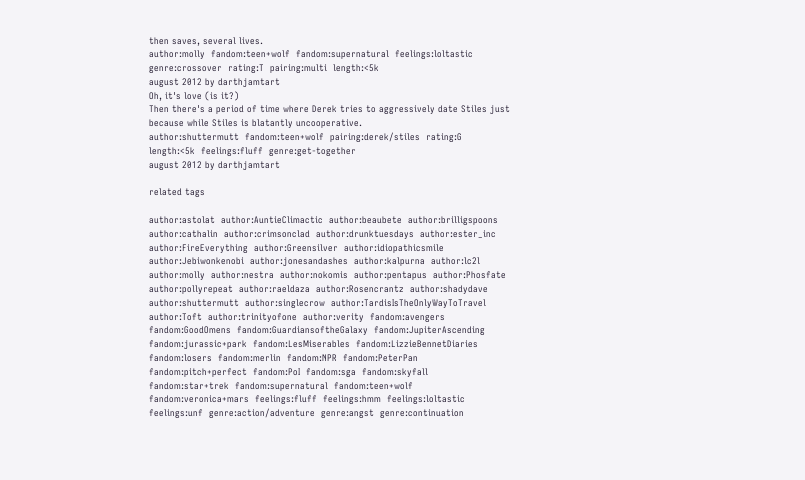then saves, several lives.
author:molly  fandom:teen+wolf  fandom:supernatural  feelings:loltastic  genre:crossover  rating:T  pairing:multi  length:<5k
august 2012 by darthjamtart
Oh, it's love (is it?)
Then there's a period of time where Derek tries to aggressively date Stiles just because while Stiles is blatantly uncooperative.
author:shuttermutt  fandom:teen+wolf  pairing:derek/stiles  rating:G  length:<5k  feelings:fluff  genre:get-together
august 2012 by darthjamtart

related tags

author:astolat  author:AuntieClimactic  author:beaubete  author:brilligspoons  author:cathalin  author:crimsonclad  author:drunktuesdays  author:ester_inc  author:FireEverything  author:Greensilver  author:idiopathicsmile  author:Jebiwonkenobi  author:jonesandashes  author:kalpurna  author:lc2l  author:molly  author:nestra  author:nokomis  author:pentapus  author:Phosfate  author:pollyrepeat  author:raeldaza  author:Rosencrantz  author:shadydave  author:shuttermutt  author:singlecrow  author:TardisIsTheOnlyWayToTravel  author:Toft  author:trinityofone  author:verity  fandom:avengers  fandom:GoodOmens  fandom:GuardiansoftheGalaxy  fandom:JupiterAscending  fandom:jurassic+park  fandom:LesMiserables  fandom:LizzieBennetDiaries  fandom:losers  fandom:merlin  fandom:NPR  fandom:PeterPan  fandom:pitch+perfect  fandom:PoI  fandom:sga  fandom:skyfall  fandom:star+trek  fandom:supernatural  fandom:teen+wolf  fandom:veronica+mars  feelings:fluff  feelings:hmm  feelings:loltastic  feelings:unf  genre:action/adventure  genre:angst  genre:continuation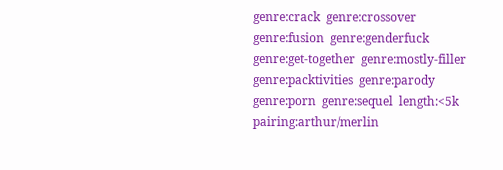genre:crack  genre:crossover  genre:fusion  genre:genderfuck  genre:get-together  genre:mostly-filler  genre:packtivities  genre:parody  genre:porn  genre:sequel  length:<5k  pairing:arthur/merlin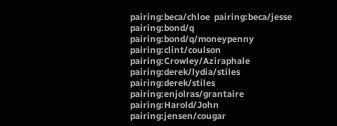pairing:beca/chloe  pairing:beca/jesse  pairing:bond/q  pairing:bond/q/moneypenny  pairing:clint/coulson  pairing:Crowley/Aziraphale  pairing:derek/lydia/stiles  pairing:derek/stiles  pairing:enjolras/grantaire  pairing:Harold/John  pairing:jensen/cougar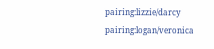pairing:lizzie/darcy  pairing:logan/veronica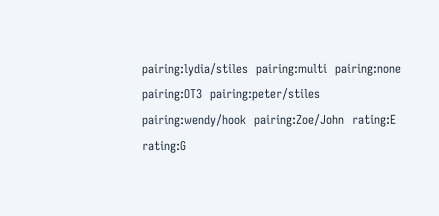pairing:lydia/stiles  pairing:multi  pairing:none  pairing:OT3  pairing:peter/stiles  pairing:wendy/hook  pairing:Zoe/John  rating:E  rating:G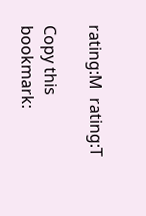rating:M  rating:T

Copy this bookmark: